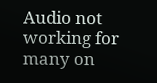Audio not working for many on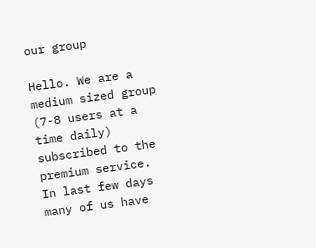our group

Hello. We are a medium sized group (7-8 users at a time daily) subscribed to the premium service. In last few days many of us have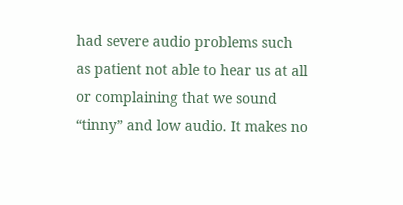had severe audio problems such as patient not able to hear us at all or complaining that we sound “tinny” and low audio. It makes no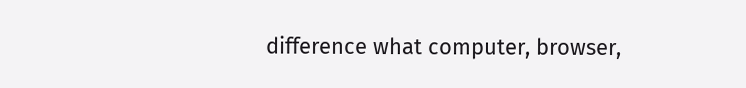difference what computer, browser,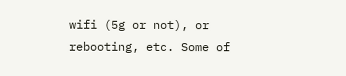wifi (5g or not), or rebooting, etc. Some of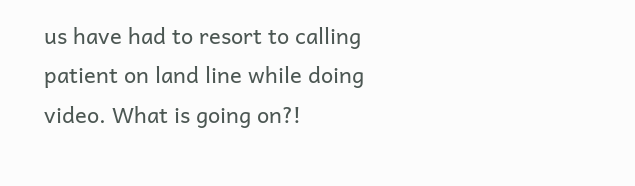us have had to resort to calling patient on land line while doing video. What is going on?!